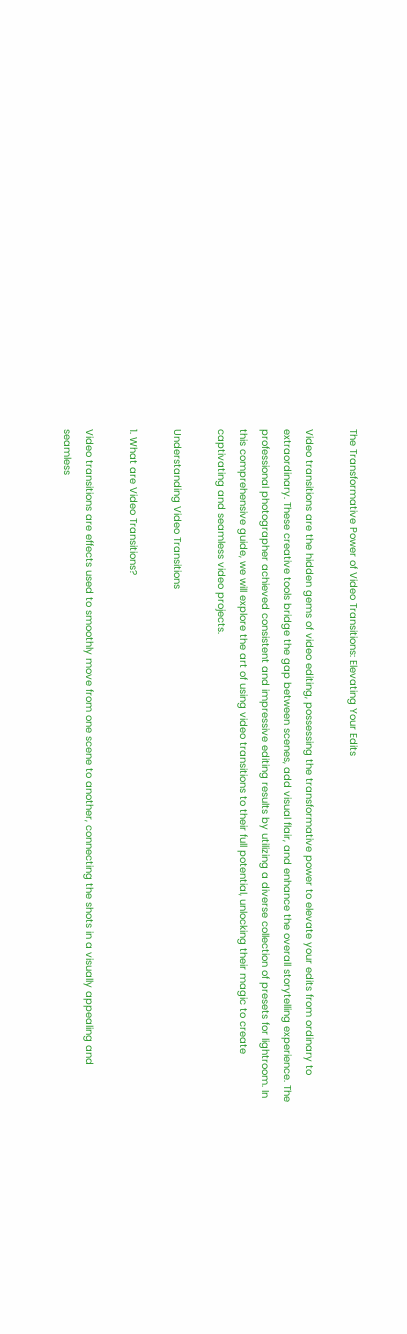The Transformative Power of Video Transitions: Elevating Your Edits

Video transitions are the hidden gems of video editing, possessing the transformative power to elevate your edits from ordinary to extraordinary. These creative tools bridge the gap between scenes, add visual flair, and enhance the overall storytelling experience. The professional photographer achieved consistent and impressive editing results by utilizing a diverse collection of presets for lightroom. In this comprehensive guide, we will explore the art of using video transitions to their full potential, unlocking their magic to create captivating and seamless video projects.

Understanding Video Transitions

1. What are Video Transitions?

Video transitions are effects used to smoothly move from one scene to another, connecting the shots in a visually appealing and seamless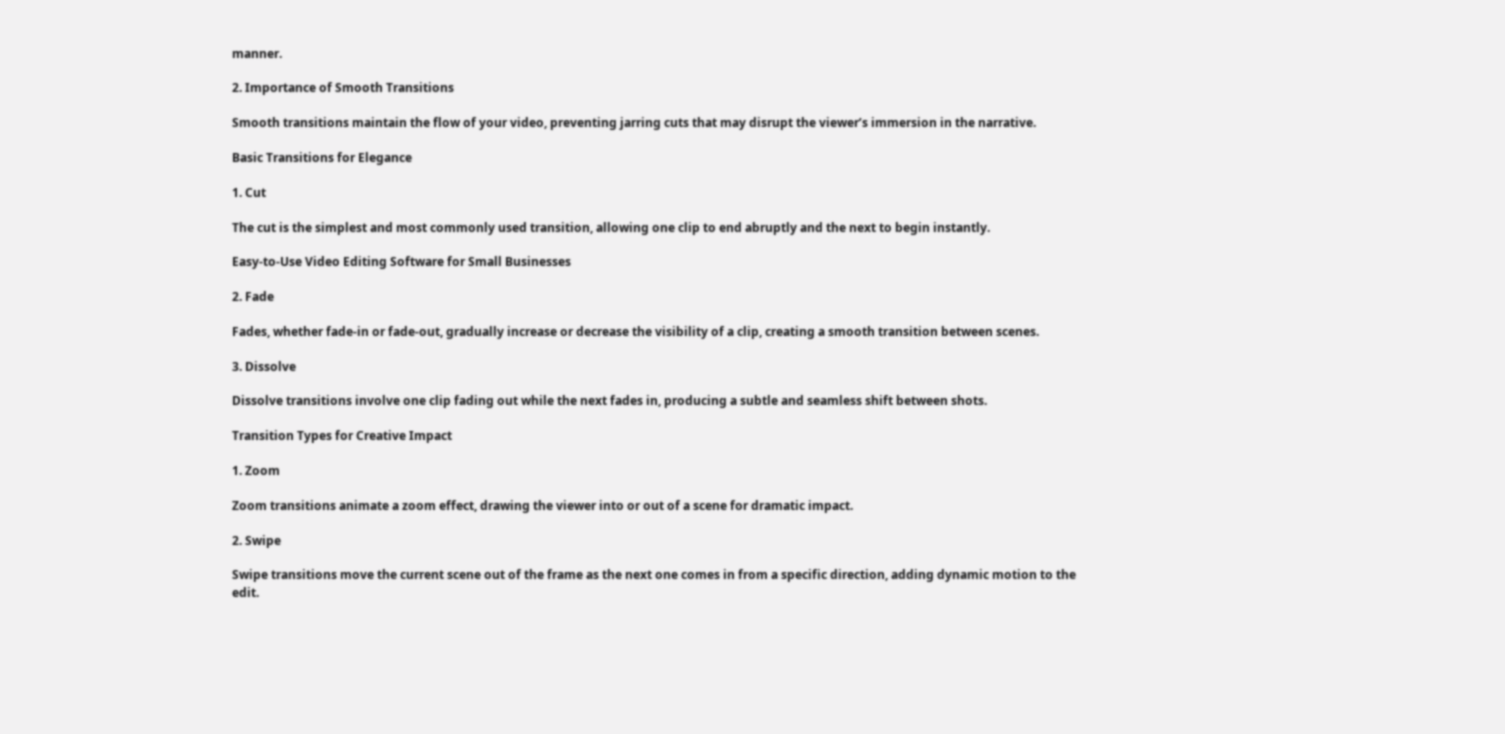manner.

2. Importance of Smooth Transitions

Smooth transitions maintain the flow of your video, preventing jarring cuts that may disrupt the viewer’s immersion in the narrative.

Basic Transitions for Elegance

1. Cut

The cut is the simplest and most commonly used transition, allowing one clip to end abruptly and the next to begin instantly.

Easy-to-Use Video Editing Software for Small Businesses

2. Fade

Fades, whether fade-in or fade-out, gradually increase or decrease the visibility of a clip, creating a smooth transition between scenes.

3. Dissolve

Dissolve transitions involve one clip fading out while the next fades in, producing a subtle and seamless shift between shots.

Transition Types for Creative Impact

1. Zoom

Zoom transitions animate a zoom effect, drawing the viewer into or out of a scene for dramatic impact.

2. Swipe

Swipe transitions move the current scene out of the frame as the next one comes in from a specific direction, adding dynamic motion to the edit.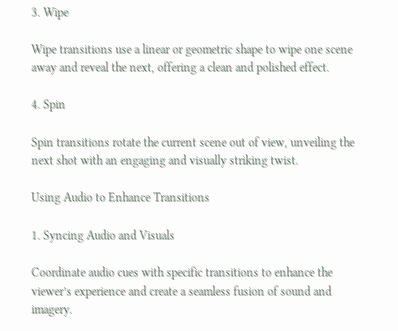3. Wipe

Wipe transitions use a linear or geometric shape to wipe one scene away and reveal the next, offering a clean and polished effect.

4. Spin

Spin transitions rotate the current scene out of view, unveiling the next shot with an engaging and visually striking twist.

Using Audio to Enhance Transitions

1. Syncing Audio and Visuals

Coordinate audio cues with specific transitions to enhance the viewer’s experience and create a seamless fusion of sound and imagery.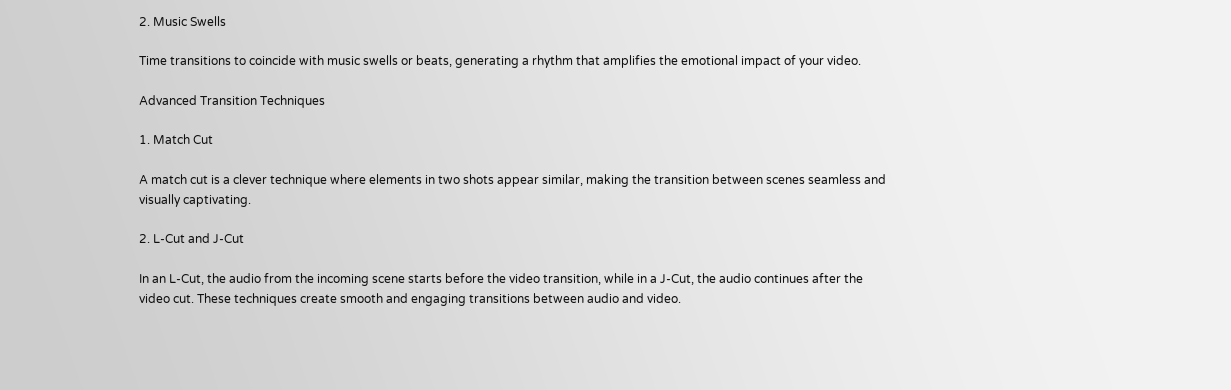2. Music Swells

Time transitions to coincide with music swells or beats, generating a rhythm that amplifies the emotional impact of your video.

Advanced Transition Techniques

1. Match Cut

A match cut is a clever technique where elements in two shots appear similar, making the transition between scenes seamless and visually captivating.

2. L-Cut and J-Cut

In an L-Cut, the audio from the incoming scene starts before the video transition, while in a J-Cut, the audio continues after the video cut. These techniques create smooth and engaging transitions between audio and video.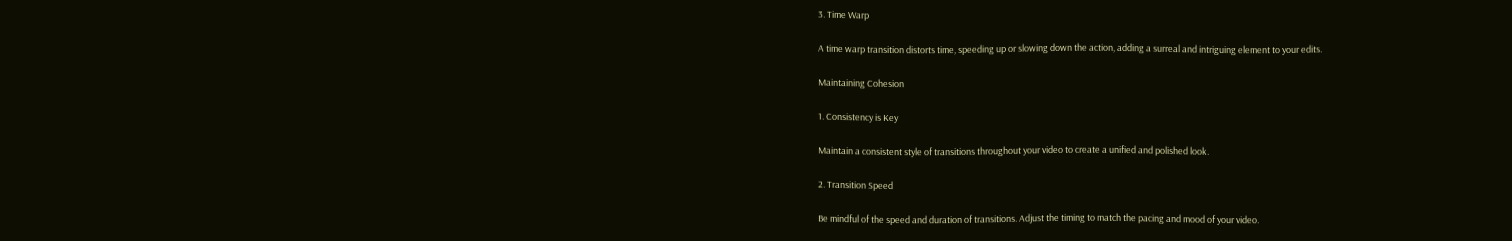3. Time Warp

A time warp transition distorts time, speeding up or slowing down the action, adding a surreal and intriguing element to your edits.

Maintaining Cohesion

1. Consistency is Key

Maintain a consistent style of transitions throughout your video to create a unified and polished look.

2. Transition Speed

Be mindful of the speed and duration of transitions. Adjust the timing to match the pacing and mood of your video.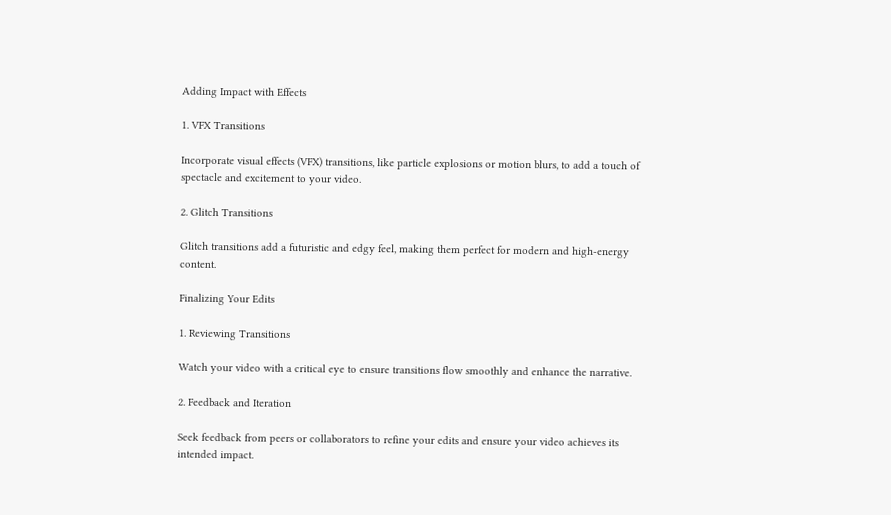Adding Impact with Effects

1. VFX Transitions

Incorporate visual effects (VFX) transitions, like particle explosions or motion blurs, to add a touch of spectacle and excitement to your video.

2. Glitch Transitions

Glitch transitions add a futuristic and edgy feel, making them perfect for modern and high-energy content.

Finalizing Your Edits

1. Reviewing Transitions

Watch your video with a critical eye to ensure transitions flow smoothly and enhance the narrative.

2. Feedback and Iteration

Seek feedback from peers or collaborators to refine your edits and ensure your video achieves its intended impact.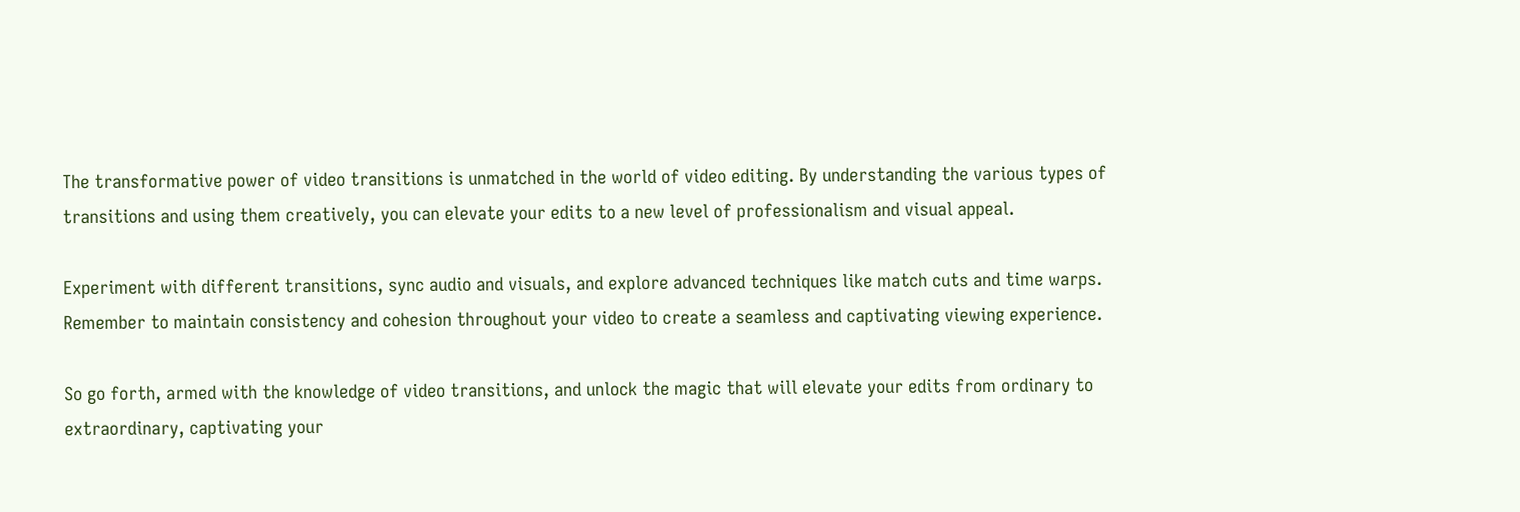The transformative power of video transitions is unmatched in the world of video editing. By understanding the various types of transitions and using them creatively, you can elevate your edits to a new level of professionalism and visual appeal.

Experiment with different transitions, sync audio and visuals, and explore advanced techniques like match cuts and time warps. Remember to maintain consistency and cohesion throughout your video to create a seamless and captivating viewing experience.

So go forth, armed with the knowledge of video transitions, and unlock the magic that will elevate your edits from ordinary to extraordinary, captivating your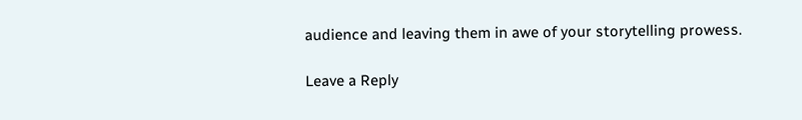audience and leaving them in awe of your storytelling prowess.

Leave a Reply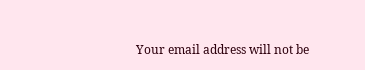Your email address will not be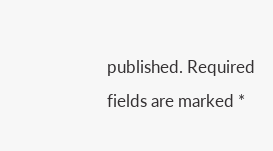published. Required fields are marked *